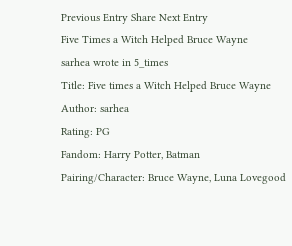Previous Entry Share Next Entry
Five Times a Witch Helped Bruce Wayne
sarhea wrote in 5_times
Title: Five times a Witch Helped Bruce Wayne
Author: sarhea
Rating: PG
Fandom: Harry Potter, Batman
Pairing/Character: Bruce Wayne, Luna Lovegood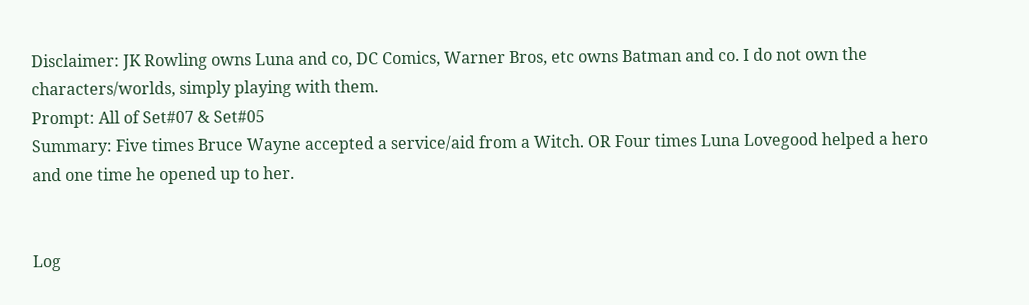Disclaimer: JK Rowling owns Luna and co, DC Comics, Warner Bros, etc owns Batman and co. I do not own the characters/worlds, simply playing with them.
Prompt: All of Set#07 & Set#05
Summary: Five times Bruce Wayne accepted a service/aid from a Witch. OR Four times Luna Lovegood helped a hero and one time he opened up to her.


Log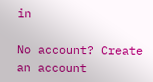in

No account? Create an account